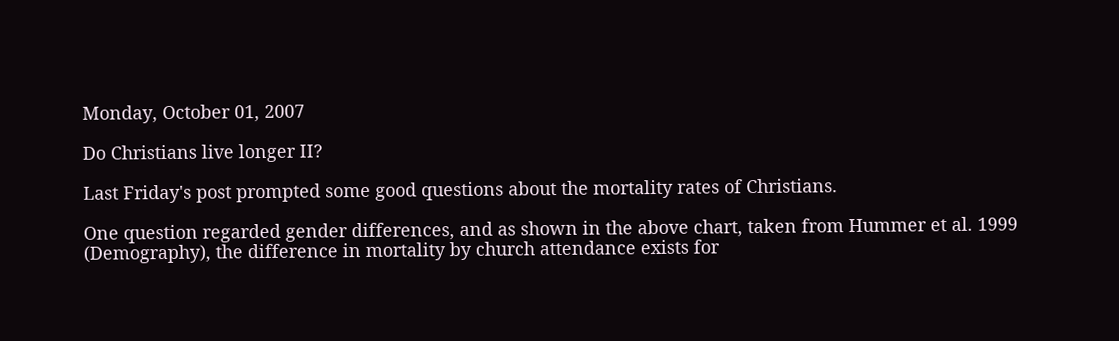Monday, October 01, 2007

Do Christians live longer II?

Last Friday's post prompted some good questions about the mortality rates of Christians.

One question regarded gender differences, and as shown in the above chart, taken from Hummer et al. 1999 (Demography), the difference in mortality by church attendance exists for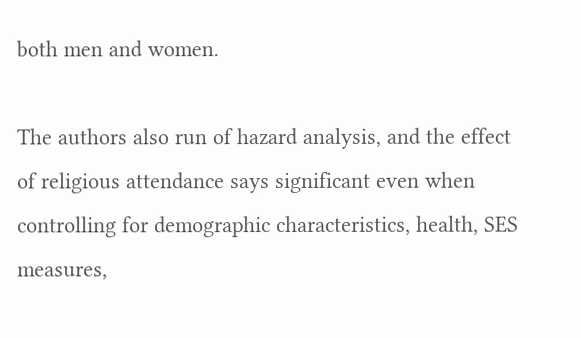both men and women.

The authors also run of hazard analysis, and the effect of religious attendance says significant even when controlling for demographic characteristics, health, SES measures,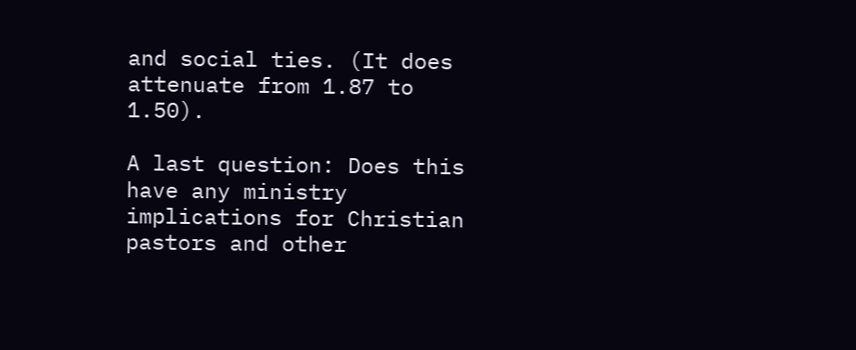and social ties. (It does attenuate from 1.87 to 1.50).

A last question: Does this have any ministry implications for Christian pastors and other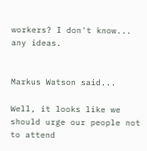workers? I don't know... any ideas.


Markus Watson said...

Well, it looks like we should urge our people not to attend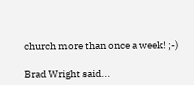church more than once a week! ;-)

Brad Wright said...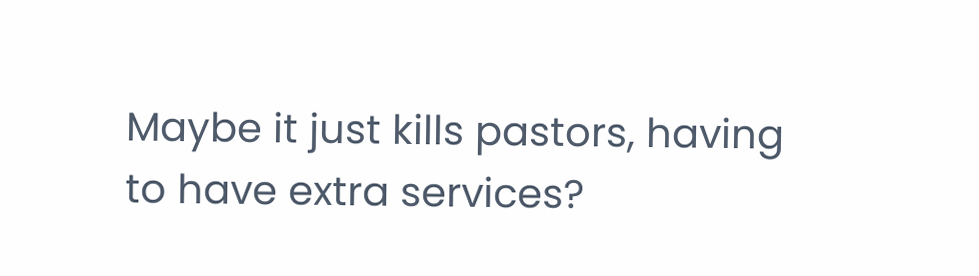Maybe it just kills pastors, having to have extra services?